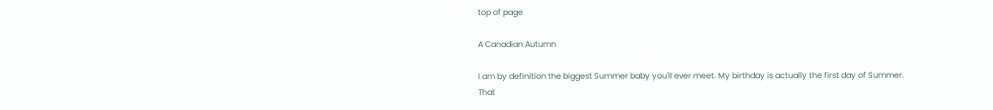top of page

A Canadian Autumn

I am by definition the biggest Summer baby you'll ever meet. My birthday is actually the first day of Summer. That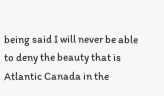being said I will never be able to deny the beauty that is Atlantic Canada in the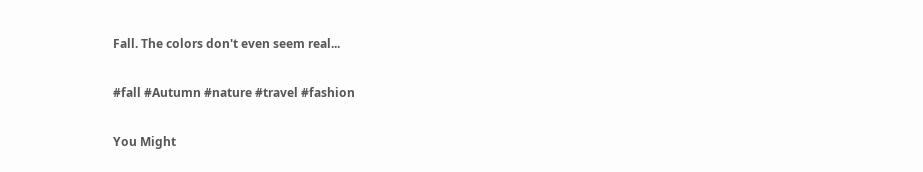Fall. The colors don't even seem real...

#fall #Autumn #nature #travel #fashion

You Might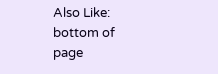Also Like:
bottom of page